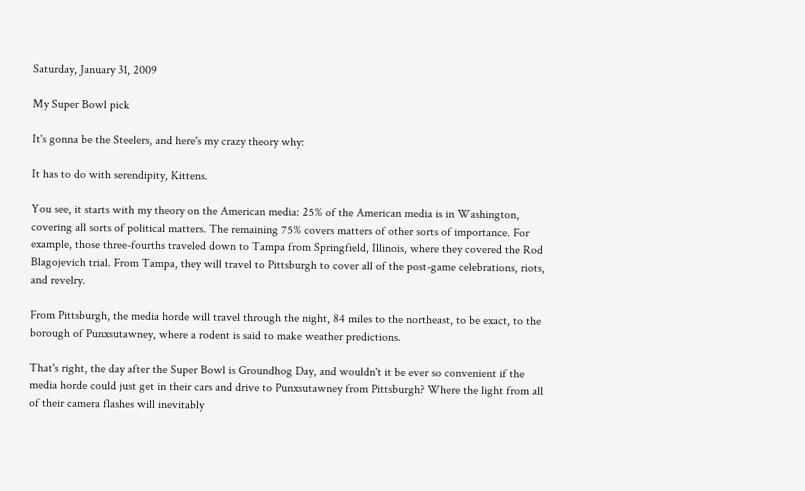Saturday, January 31, 2009

My Super Bowl pick

It's gonna be the Steelers, and here's my crazy theory why:

It has to do with serendipity, Kittens.

You see, it starts with my theory on the American media: 25% of the American media is in Washington, covering all sorts of political matters. The remaining 75% covers matters of other sorts of importance. For example, those three-fourths traveled down to Tampa from Springfield, Illinois, where they covered the Rod Blagojevich trial. From Tampa, they will travel to Pittsburgh to cover all of the post-game celebrations, riots, and revelry.

From Pittsburgh, the media horde will travel through the night, 84 miles to the northeast, to be exact, to the borough of Punxsutawney, where a rodent is said to make weather predictions.

That's right, the day after the Super Bowl is Groundhog Day, and wouldn't it be ever so convenient if the media horde could just get in their cars and drive to Punxsutawney from Pittsburgh? Where the light from all of their camera flashes will inevitably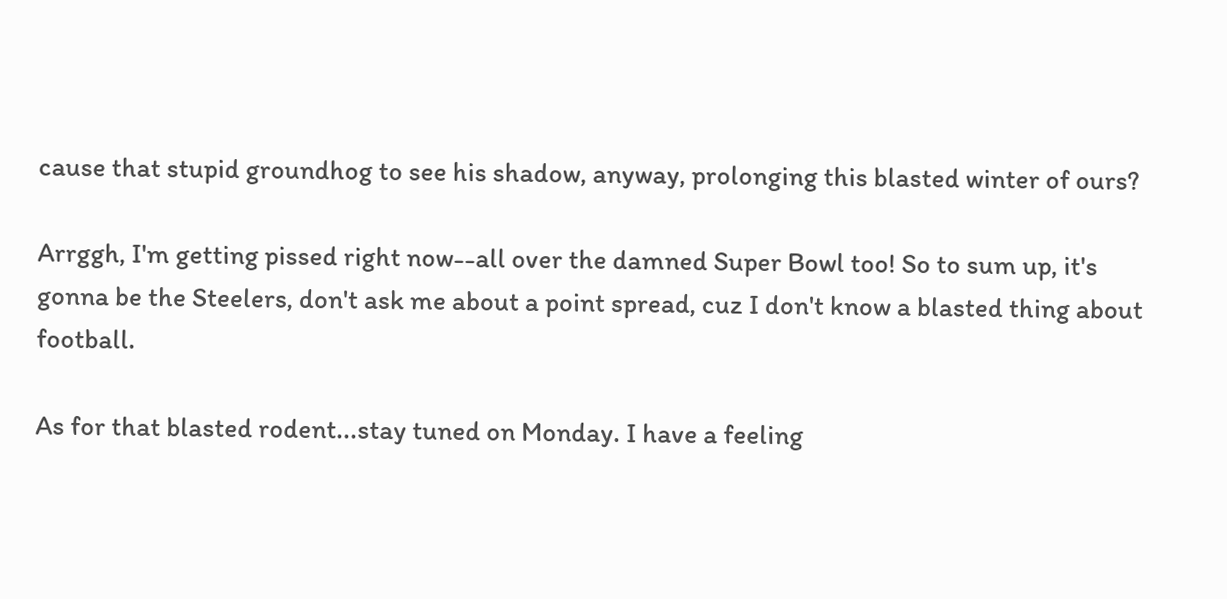cause that stupid groundhog to see his shadow, anyway, prolonging this blasted winter of ours?

Arrggh, I'm getting pissed right now--all over the damned Super Bowl too! So to sum up, it's gonna be the Steelers, don't ask me about a point spread, cuz I don't know a blasted thing about football.

As for that blasted rodent...stay tuned on Monday. I have a feeling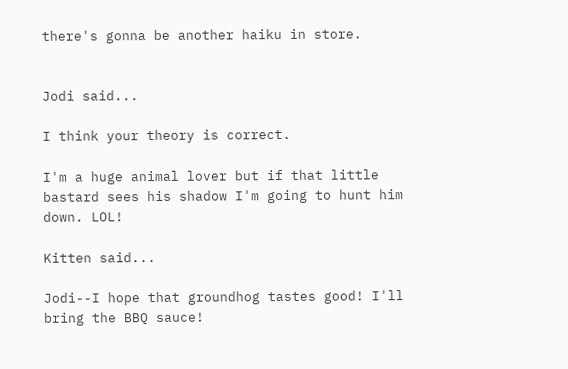there's gonna be another haiku in store.


Jodi said...

I think your theory is correct.

I'm a huge animal lover but if that little bastard sees his shadow I'm going to hunt him down. LOL!

Kitten said...

Jodi--I hope that groundhog tastes good! I'll bring the BBQ sauce!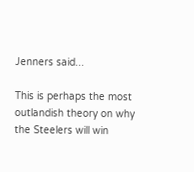Jenners said...

This is perhaps the most outlandish theory on why the Steelers will win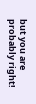but you are probably right!